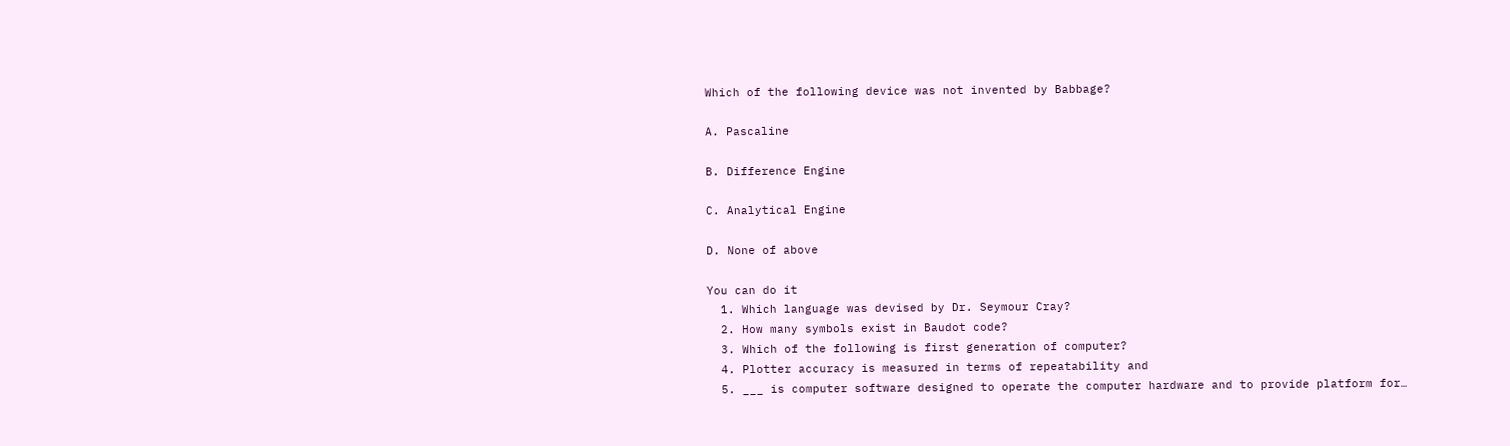Which of the following device was not invented by Babbage?

A. Pascaline

B. Difference Engine

C. Analytical Engine

D. None of above

You can do it
  1. Which language was devised by Dr. Seymour Cray?
  2. How many symbols exist in Baudot code?
  3. Which of the following is first generation of computer?
  4. Plotter accuracy is measured in terms of repeatability and
  5. ___ is computer software designed to operate the computer hardware and to provide platform for…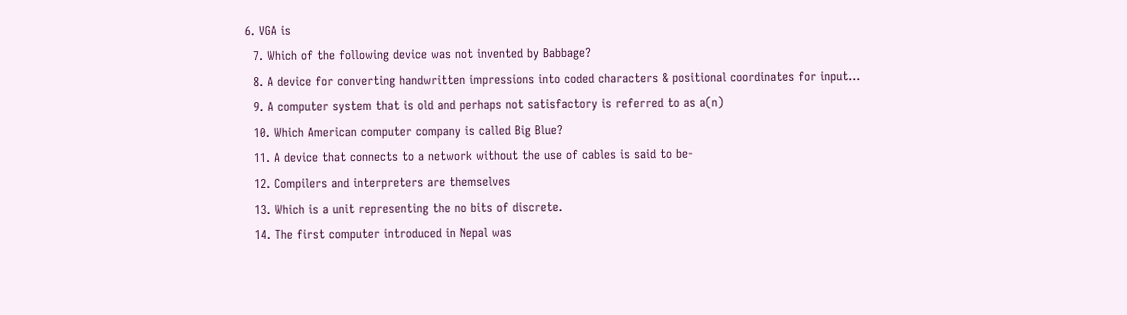6. VGA is
  7. Which of the following device was not invented by Babbage?
  8. A device for converting handwritten impressions into coded characters & positional coordinates for input…
  9. A computer system that is old and perhaps not satisfactory is referred to as a(n)
  10. Which American computer company is called Big Blue?
  11. A device that connects to a network without the use of cables is said to be-
  12. Compilers and interpreters are themselves
  13. Which is a unit representing the no bits of discrete.
  14. The first computer introduced in Nepal was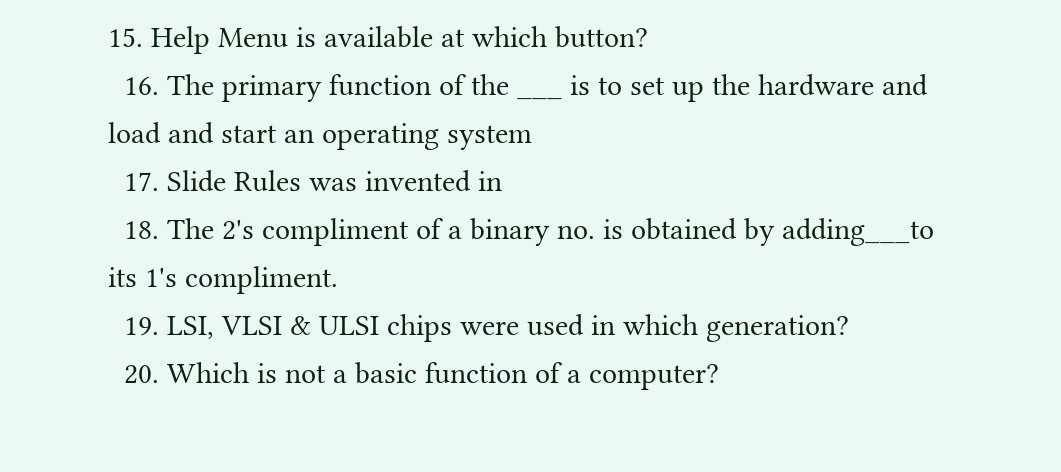15. Help Menu is available at which button?
  16. The primary function of the ___ is to set up the hardware and load and start an operating system
  17. Slide Rules was invented in
  18. The 2's compliment of a binary no. is obtained by adding___to its 1's compliment.
  19. LSI, VLSI & ULSI chips were used in which generation?
  20. Which is not a basic function of a computer?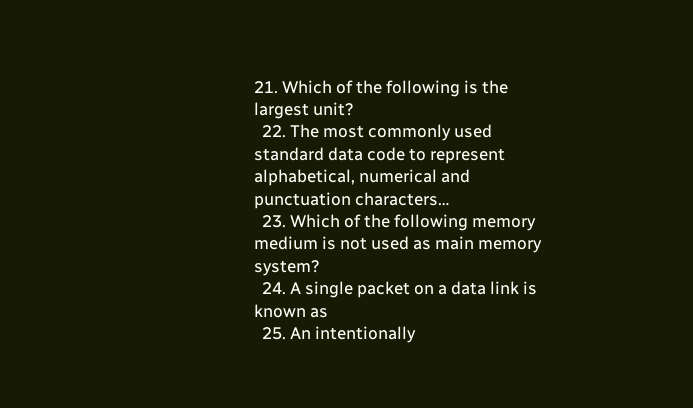21. Which of the following is the largest unit?
  22. The most commonly used standard data code to represent alphabetical, numerical and punctuation characters…
  23. Which of the following memory medium is not used as main memory system?
  24. A single packet on a data link is known as
  25. An intentionally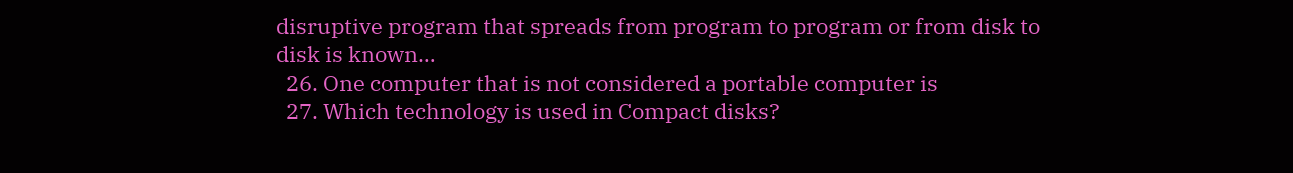disruptive program that spreads from program to program or from disk to disk is known…
  26. One computer that is not considered a portable computer is
  27. Which technology is used in Compact disks?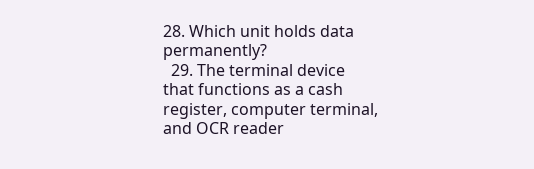28. Which unit holds data permanently?
  29. The terminal device that functions as a cash register, computer terminal, and OCR reader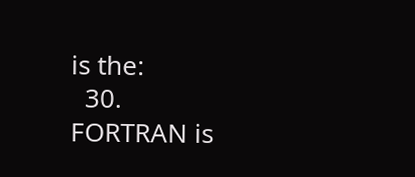is the:
  30. FORTRAN is